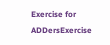Exercise for ADDersExercise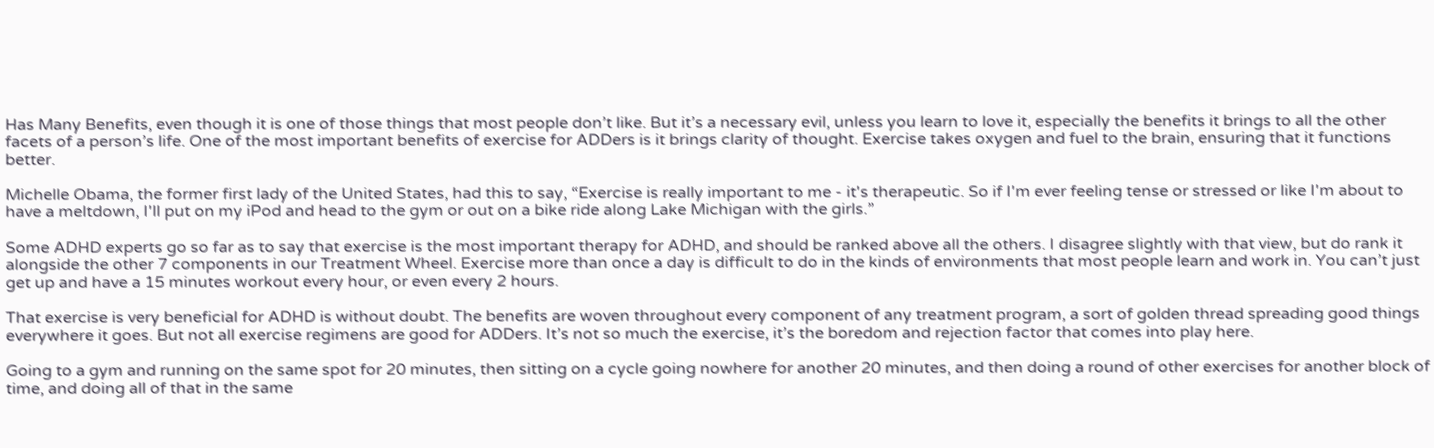Has Many Benefits, even though it is one of those things that most people don’t like. But it’s a necessary evil, unless you learn to love it, especially the benefits it brings to all the other facets of a person’s life. One of the most important benefits of exercise for ADDers is it brings clarity of thought. Exercise takes oxygen and fuel to the brain, ensuring that it functions better.

Michelle Obama, the former first lady of the United States, had this to say, “Exercise is really important to me - it's therapeutic. So if I'm ever feeling tense or stressed or like I'm about to have a meltdown, I'll put on my iPod and head to the gym or out on a bike ride along Lake Michigan with the girls.”

Some ADHD experts go so far as to say that exercise is the most important therapy for ADHD, and should be ranked above all the others. I disagree slightly with that view, but do rank it alongside the other 7 components in our Treatment Wheel. Exercise more than once a day is difficult to do in the kinds of environments that most people learn and work in. You can’t just get up and have a 15 minutes workout every hour, or even every 2 hours.

That exercise is very beneficial for ADHD is without doubt. The benefits are woven throughout every component of any treatment program, a sort of golden thread spreading good things everywhere it goes. But not all exercise regimens are good for ADDers. It’s not so much the exercise, it’s the boredom and rejection factor that comes into play here.

Going to a gym and running on the same spot for 20 minutes, then sitting on a cycle going nowhere for another 20 minutes, and then doing a round of other exercises for another block of time, and doing all of that in the same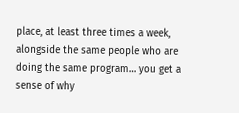place, at least three times a week, alongside the same people who are doing the same program… you get a sense of why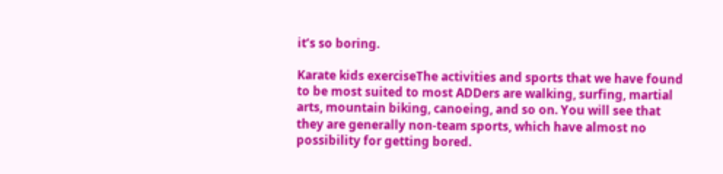it’s so boring.

Karate kids exerciseThe activities and sports that we have found to be most suited to most ADDers are walking, surfing, martial arts, mountain biking, canoeing, and so on. You will see that they are generally non-team sports, which have almost no possibility for getting bored.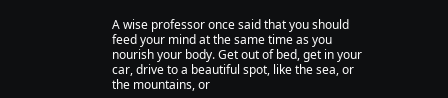A wise professor once said that you should feed your mind at the same time as you nourish your body. Get out of bed, get in your car, drive to a beautiful spot, like the sea, or the mountains, or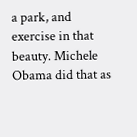a park, and exercise in that beauty. Michele Obama did that as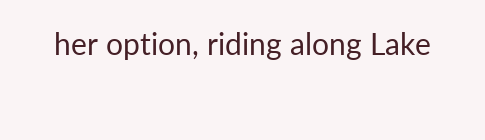her option, riding along Lake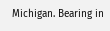Michigan. Bearing in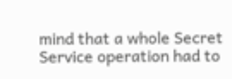mind that a whole Secret Service operation had to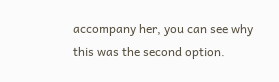accompany her, you can see why this was the second option.